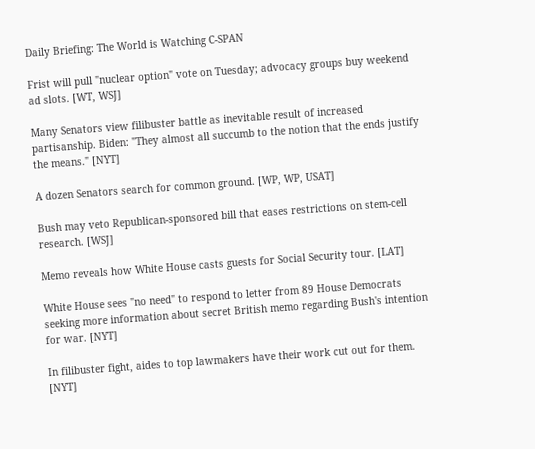Daily Briefing: The World is Watching C-SPAN

Frist will pull "nuclear option" vote on Tuesday; advocacy groups buy weekend ad slots. [WT, WSJ]

Many Senators view filibuster battle as inevitable result of increased partisanship. Biden: "They almost all succumb to the notion that the ends justify the means." [NYT]

A dozen Senators search for common ground. [WP, WP, USAT]

Bush may veto Republican-sponsored bill that eases restrictions on stem-cell research. [WSJ]

Memo reveals how White House casts guests for Social Security tour. [LAT]

White House sees "no need" to respond to letter from 89 House Democrats seeking more information about secret British memo regarding Bush's intention for war. [NYT]

In filibuster fight, aides to top lawmakers have their work cut out for them. [NYT]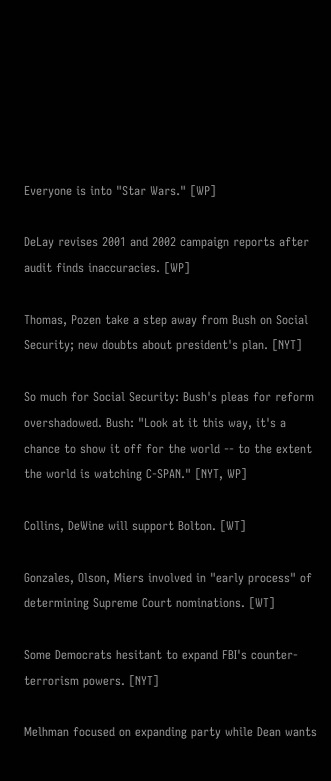Everyone is into "Star Wars." [WP]

DeLay revises 2001 and 2002 campaign reports after audit finds inaccuracies. [WP]

Thomas, Pozen take a step away from Bush on Social Security; new doubts about president's plan. [NYT]

So much for Social Security: Bush's pleas for reform overshadowed. Bush: "Look at it this way, it's a chance to show it off for the world -- to the extent the world is watching C-SPAN." [NYT, WP]

Collins, DeWine will support Bolton. [WT]

Gonzales, Olson, Miers involved in "early process" of determining Supreme Court nominations. [WT]

Some Democrats hesitant to expand FBI's counter-terrorism powers. [NYT]

Melhman focused on expanding party while Dean wants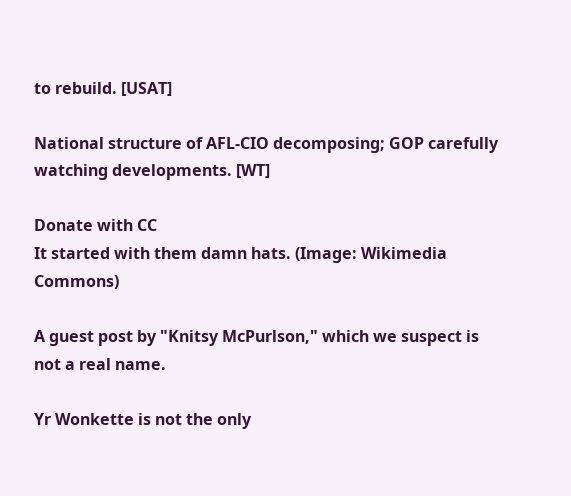to rebuild. [USAT]

National structure of AFL-CIO decomposing; GOP carefully watching developments. [WT]

Donate with CC
It started with them damn hats. (Image: Wikimedia Commons)

A guest post by "Knitsy McPurlson," which we suspect is not a real name.

Yr Wonkette is not the only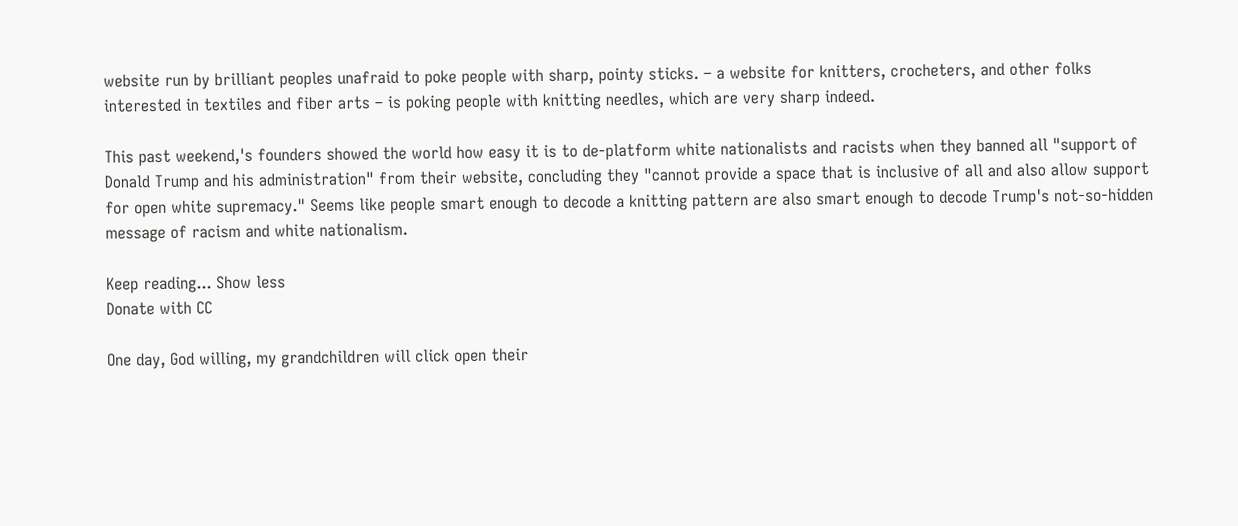website run by brilliant peoples unafraid to poke people with sharp, pointy sticks. – a website for knitters, crocheters, and other folks interested in textiles and fiber arts – is poking people with knitting needles, which are very sharp indeed.

This past weekend,'s founders showed the world how easy it is to de-platform white nationalists and racists when they banned all "support of Donald Trump and his administration" from their website, concluding they "cannot provide a space that is inclusive of all and also allow support for open white supremacy." Seems like people smart enough to decode a knitting pattern are also smart enough to decode Trump's not-so-hidden message of racism and white nationalism.

Keep reading... Show less
Donate with CC

One day, God willing, my grandchildren will click open their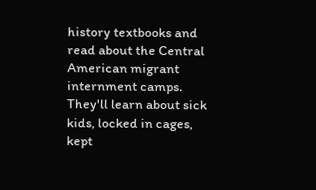history textbooks and read about the Central American migrant internment camps. They'll learn about sick kids, locked in cages, kept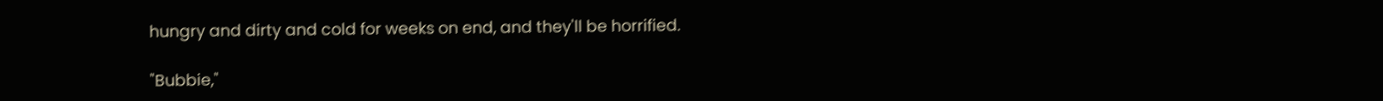hungry and dirty and cold for weeks on end, and they'll be horrified.

"Bubbie,"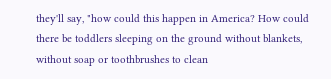they'll say, "how could this happen in America? How could there be toddlers sleeping on the ground without blankets, without soap or toothbrushes to clean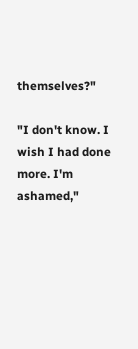themselves?"

"I don't know. I wish I had done more. I'm ashamed,"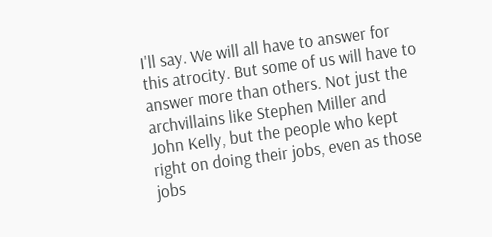I'll say. We will all have to answer for this atrocity. But some of us will have to answer more than others. Not just the archvillains like Stephen Miller and John Kelly, but the people who kept right on doing their jobs, even as those jobs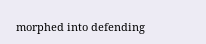morphed into defending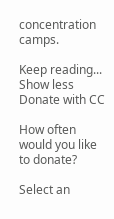concentration camps.

Keep reading... Show less
Donate with CC

How often would you like to donate?

Select an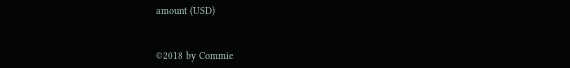amount (USD)


©2018 by Commie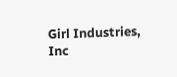Girl Industries, Inc